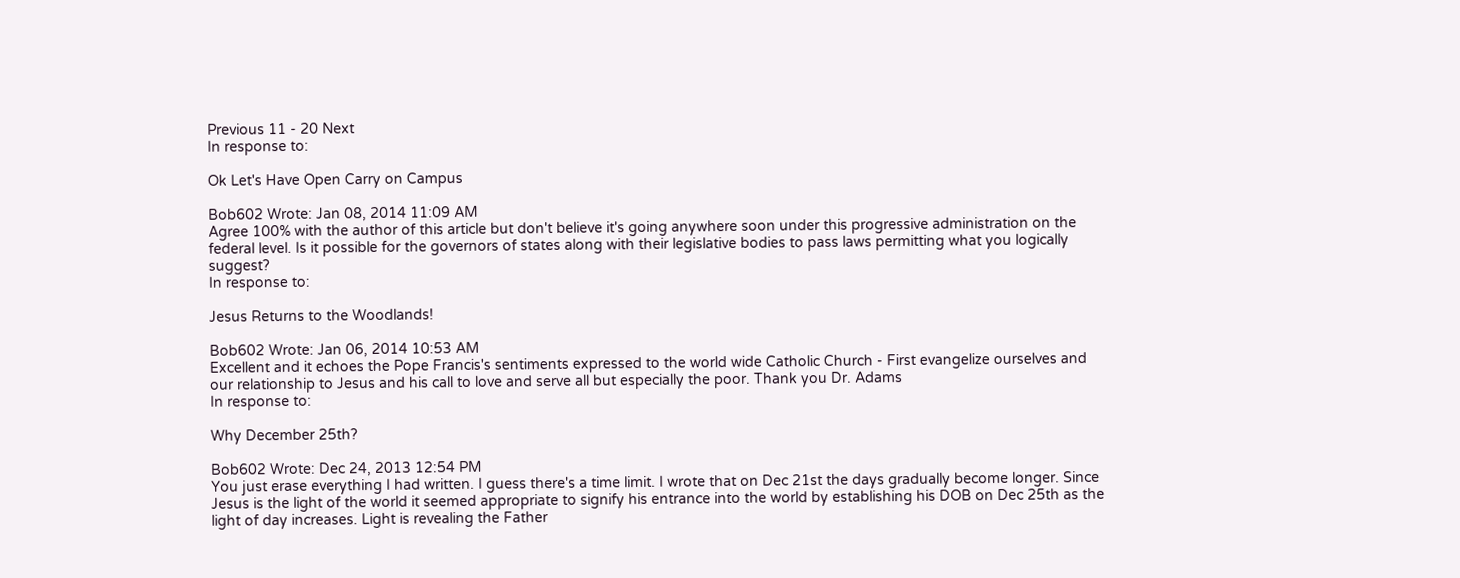Previous 11 - 20 Next
In response to:

Ok Let's Have Open Carry on Campus

Bob602 Wrote: Jan 08, 2014 11:09 AM
Agree 100% with the author of this article but don't believe it's going anywhere soon under this progressive administration on the federal level. Is it possible for the governors of states along with their legislative bodies to pass laws permitting what you logically suggest?
In response to:

Jesus Returns to the Woodlands!

Bob602 Wrote: Jan 06, 2014 10:53 AM
Excellent and it echoes the Pope Francis's sentiments expressed to the world wide Catholic Church - First evangelize ourselves and our relationship to Jesus and his call to love and serve all but especially the poor. Thank you Dr. Adams
In response to:

Why December 25th?

Bob602 Wrote: Dec 24, 2013 12:54 PM
You just erase everything I had written. I guess there's a time limit. I wrote that on Dec 21st the days gradually become longer. Since Jesus is the light of the world it seemed appropriate to signify his entrance into the world by establishing his DOB on Dec 25th as the light of day increases. Light is revealing the Father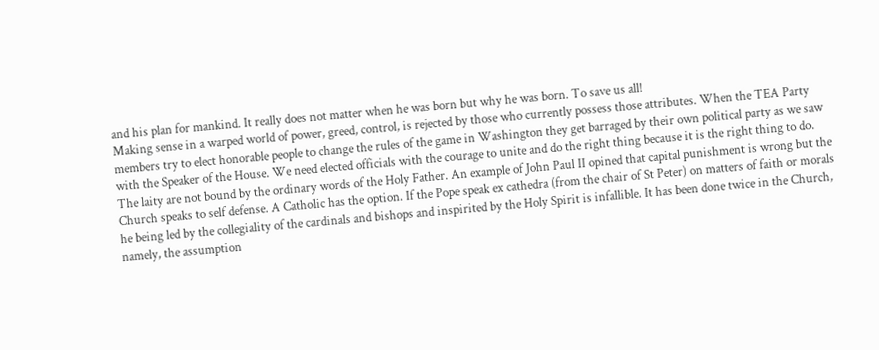and his plan for mankind. It really does not matter when he was born but why he was born. To save us all!
Making sense in a warped world of power, greed, control, is rejected by those who currently possess those attributes. When the TEA Party members try to elect honorable people to change the rules of the game in Washington they get barraged by their own political party as we saw with the Speaker of the House. We need elected officials with the courage to unite and do the right thing because it is the right thing to do.
The laity are not bound by the ordinary words of the Holy Father. An example of John Paul II opined that capital punishment is wrong but the Church speaks to self defense. A Catholic has the option. If the Pope speak ex cathedra (from the chair of St Peter) on matters of faith or morals he being led by the collegiality of the cardinals and bishops and inspirited by the Holy Spirit is infallible. It has been done twice in the Church, namely, the assumption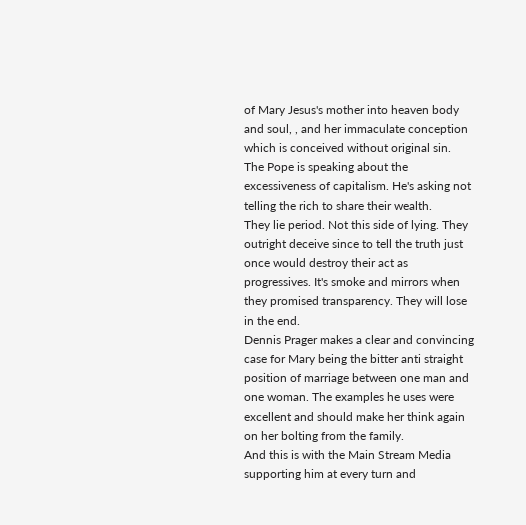of Mary Jesus's mother into heaven body and soul, , and her immaculate conception which is conceived without original sin.
The Pope is speaking about the excessiveness of capitalism. He's asking not telling the rich to share their wealth.
They lie period. Not this side of lying. They outright deceive since to tell the truth just once would destroy their act as progressives. It's smoke and mirrors when they promised transparency. They will lose in the end.
Dennis Prager makes a clear and convincing case for Mary being the bitter anti straight position of marriage between one man and one woman. The examples he uses were excellent and should make her think again on her bolting from the family.
And this is with the Main Stream Media supporting him at every turn and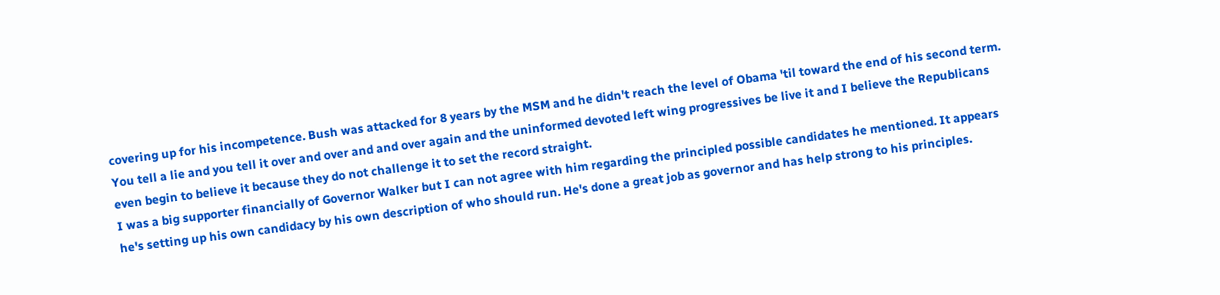covering up for his incompetence. Bush was attacked for 8 years by the MSM and he didn't reach the level of Obama 'til toward the end of his second term.
You tell a lie and you tell it over and over and and over again and the uninformed devoted left wing progressives be live it and I believe the Republicans even begin to believe it because they do not challenge it to set the record straight.
I was a big supporter financially of Governor Walker but I can not agree with him regarding the principled possible candidates he mentioned. It appears he's setting up his own candidacy by his own description of who should run. He's done a great job as governor and has help strong to his principles.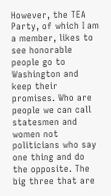However, the TEA Party, of which I am a member, likes to see honorable people go to Washington and keep their promises. Who are people we can call statesmen and women not politicians who say one thing and do the opposite. The big three that are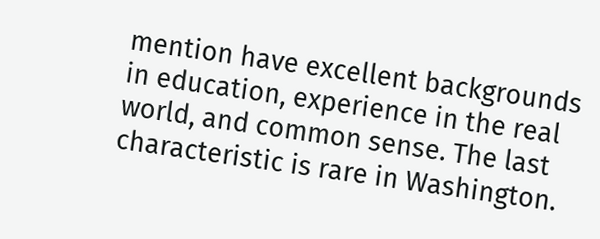mention have excellent backgrounds in education, experience in the real world, and common sense. The last characteristic is rare in Washington.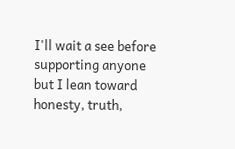I'll wait a see before supporting anyone but I lean toward honesty, truth,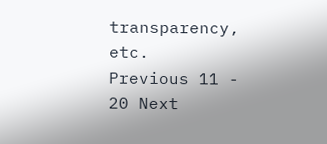transparency, etc.
Previous 11 - 20 Next